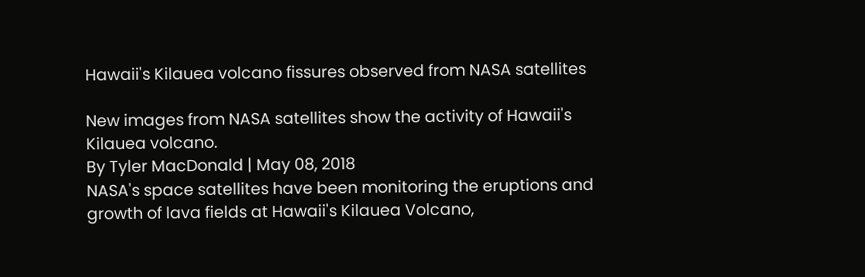Hawaii's Kilauea volcano fissures observed from NASA satellites

New images from NASA satellites show the activity of Hawaii's Kilauea volcano.
By Tyler MacDonald | May 08, 2018
NASA's space satellites have been monitoring the eruptions and growth of lava fields at Hawaii's Kilauea Volcano,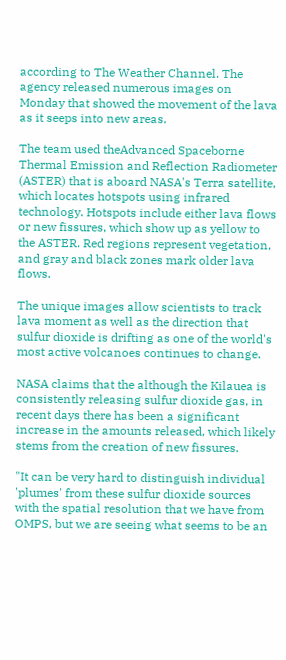according to The Weather Channel. The agency released numerous images on Monday that showed the movement of the lava as it seeps into new areas.

The team used theAdvanced Spaceborne Thermal Emission and Reflection Radiometer (ASTER) that is aboard NASA's Terra satellite, which locates hotspots using infrared technology. Hotspots include either lava flows or new fissures, which show up as yellow to the ASTER. Red regions represent vegetation, and gray and black zones mark older lava flows.

The unique images allow scientists to track lava moment as well as the direction that sulfur dioxide is drifting as one of the world's most active volcanoes continues to change.

NASA claims that the although the Kilauea is consistently releasing sulfur dioxide gas, in recent days there has been a significant increase in the amounts released, which likely stems from the creation of new fissures.

"It can be very hard to distinguish individual 'plumes' from these sulfur dioxide sources with the spatial resolution that we have from OMPS, but we are seeing what seems to be an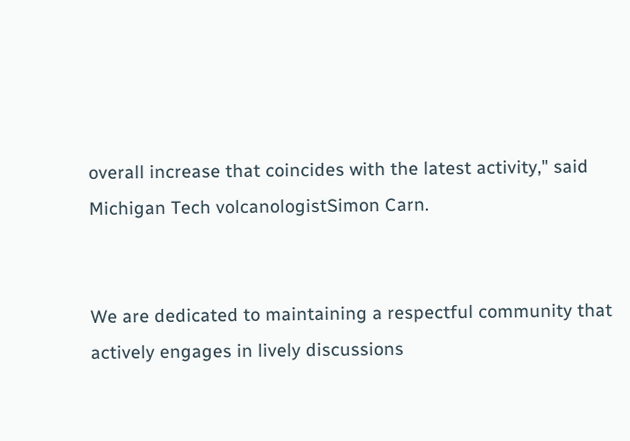overall increase that coincides with the latest activity," said Michigan Tech volcanologistSimon Carn.


We are dedicated to maintaining a respectful community that actively engages in lively discussions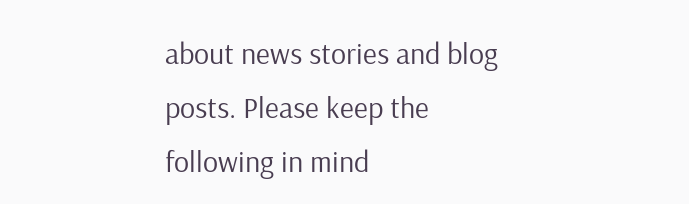about news stories and blog posts. Please keep the following in mind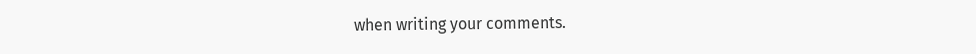when writing your comments.